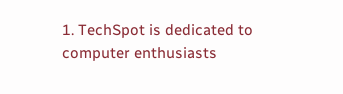1. TechSpot is dedicated to computer enthusiasts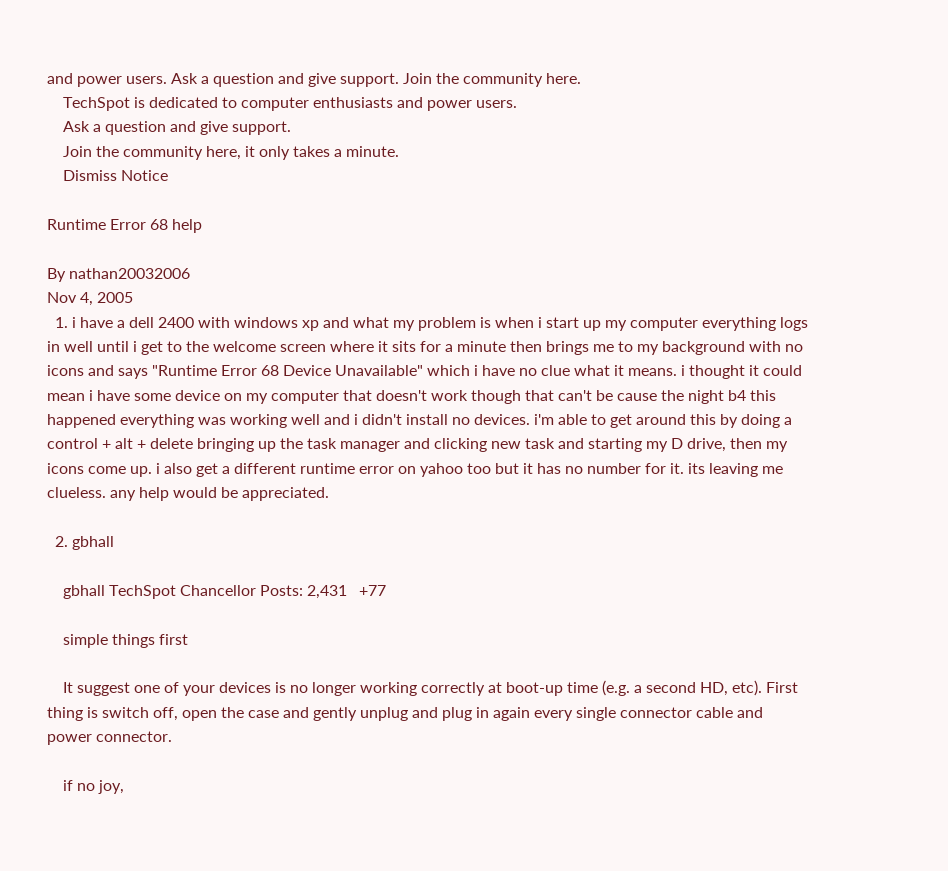and power users. Ask a question and give support. Join the community here.
    TechSpot is dedicated to computer enthusiasts and power users.
    Ask a question and give support.
    Join the community here, it only takes a minute.
    Dismiss Notice

Runtime Error 68 help

By nathan20032006
Nov 4, 2005
  1. i have a dell 2400 with windows xp and what my problem is when i start up my computer everything logs in well until i get to the welcome screen where it sits for a minute then brings me to my background with no icons and says "Runtime Error 68 Device Unavailable" which i have no clue what it means. i thought it could mean i have some device on my computer that doesn't work though that can't be cause the night b4 this happened everything was working well and i didn't install no devices. i'm able to get around this by doing a control + alt + delete bringing up the task manager and clicking new task and starting my D drive, then my icons come up. i also get a different runtime error on yahoo too but it has no number for it. its leaving me clueless. any help would be appreciated.

  2. gbhall

    gbhall TechSpot Chancellor Posts: 2,431   +77

    simple things first

    It suggest one of your devices is no longer working correctly at boot-up time (e.g. a second HD, etc). First thing is switch off, open the case and gently unplug and plug in again every single connector cable and power connector.

    if no joy,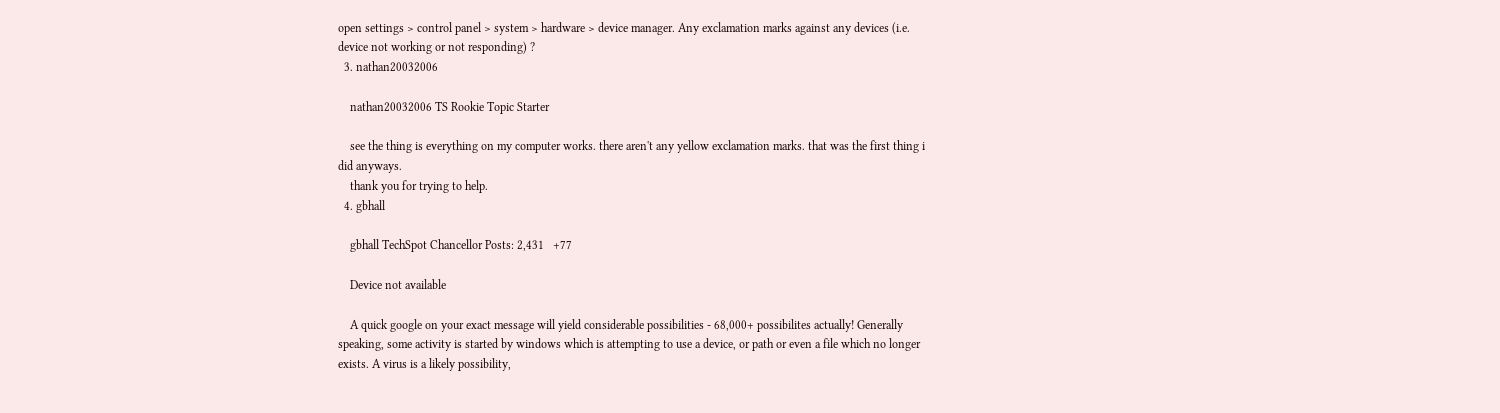open settings > control panel > system > hardware > device manager. Any exclamation marks against any devices (i.e. device not working or not responding) ?
  3. nathan20032006

    nathan20032006 TS Rookie Topic Starter

    see the thing is everything on my computer works. there aren't any yellow exclamation marks. that was the first thing i did anyways.
    thank you for trying to help.
  4. gbhall

    gbhall TechSpot Chancellor Posts: 2,431   +77

    Device not available

    A quick google on your exact message will yield considerable possibilities - 68,000+ possibilites actually! Generally speaking, some activity is started by windows which is attempting to use a device, or path or even a file which no longer exists. A virus is a likely possibility,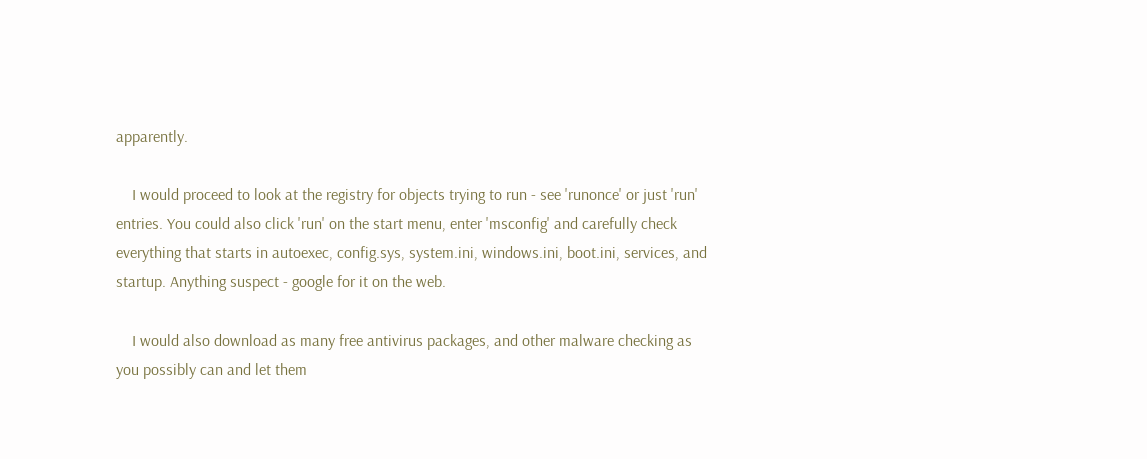apparently.

    I would proceed to look at the registry for objects trying to run - see 'runonce' or just 'run' entries. You could also click 'run' on the start menu, enter 'msconfig' and carefully check everything that starts in autoexec, config.sys, system.ini, windows.ini, boot.ini, services, and startup. Anything suspect - google for it on the web.

    I would also download as many free antivirus packages, and other malware checking as you possibly can and let them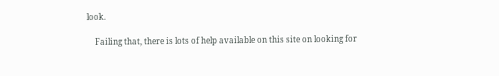look.

    Failing that, there is lots of help available on this site on looking for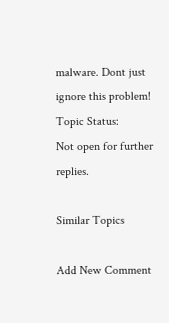malware. Dont just ignore this problem!
Topic Status:
Not open for further replies.

Similar Topics

Add New Comment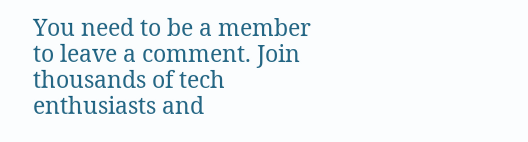You need to be a member to leave a comment. Join thousands of tech enthusiasts and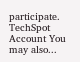participate.
TechSpot Account You may also...